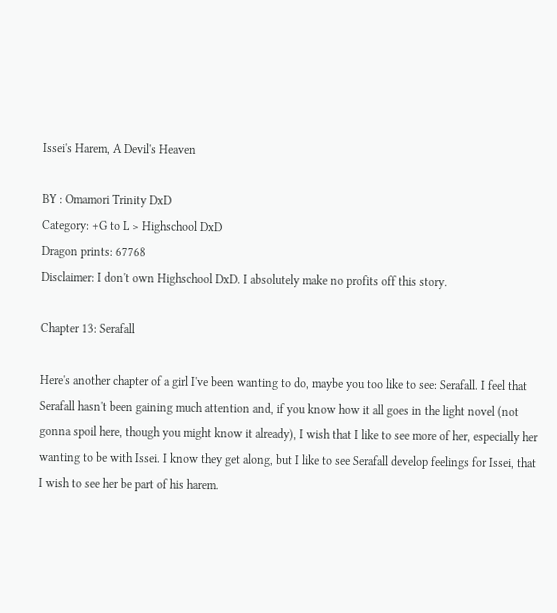Issei's Harem, A Devil's Heaven

BY : Omamori Trinity DxD
Category: +G to L > Highschool DxD
Dragon prints: 67768
Disclaimer: I don't own Highschool DxD. I absolutely make no profits off this story.

Chapter 13: Serafall

Here's another chapter of a girl I've been wanting to do, maybe you too like to see: Serafall. I feel that Serafall hasn't been gaining much attention and, if you know how it all goes in the light novel (not gonna spoil here, though you might know it already), I wish that I like to see more of her, especially her wanting to be with Issei. I know they get along, but I like to see Serafall develop feelings for Issei, that I wish to see her be part of his harem.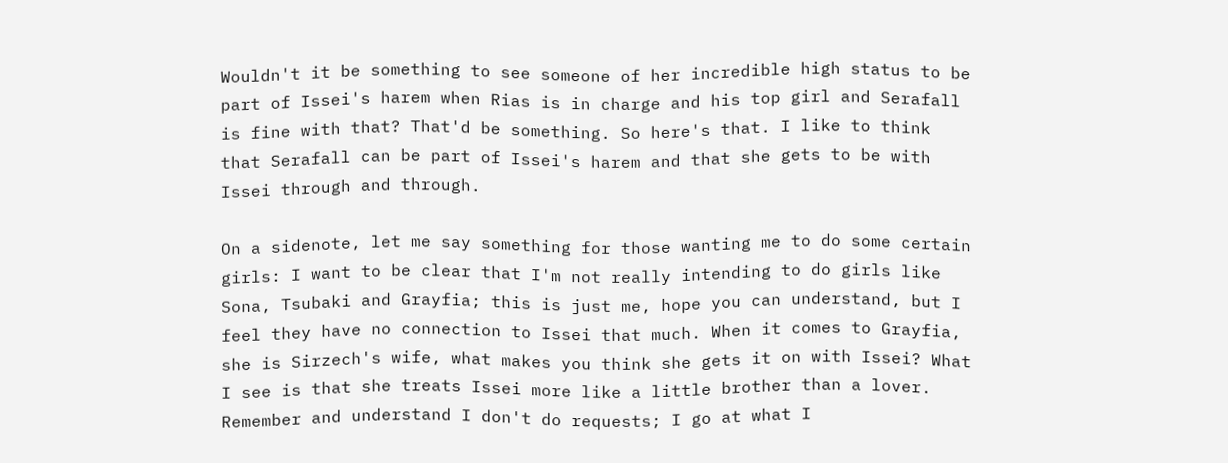Wouldn't it be something to see someone of her incredible high status to be part of Issei's harem when Rias is in charge and his top girl and Serafall is fine with that? That'd be something. So here's that. I like to think that Serafall can be part of Issei's harem and that she gets to be with Issei through and through.

On a sidenote, let me say something for those wanting me to do some certain girls: I want to be clear that I'm not really intending to do girls like Sona, Tsubaki and Grayfia; this is just me, hope you can understand, but I feel they have no connection to Issei that much. When it comes to Grayfia, she is Sirzech's wife, what makes you think she gets it on with Issei? What I see is that she treats Issei more like a little brother than a lover. Remember and understand I don't do requests; I go at what I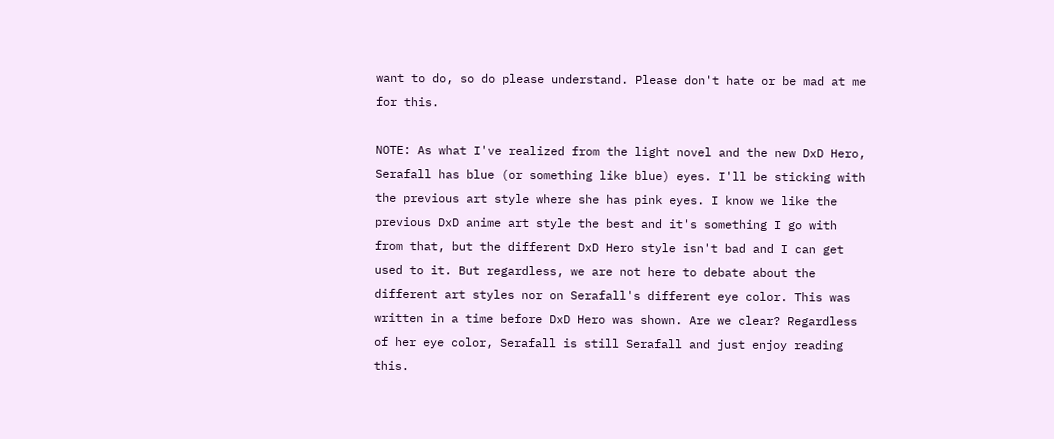want to do, so do please understand. Please don't hate or be mad at me for this.

NOTE: As what I've realized from the light novel and the new DxD Hero, Serafall has blue (or something like blue) eyes. I'll be sticking with the previous art style where she has pink eyes. I know we like the previous DxD anime art style the best and it's something I go with from that, but the different DxD Hero style isn't bad and I can get used to it. But regardless, we are not here to debate about the different art styles nor on Serafall's different eye color. This was written in a time before DxD Hero was shown. Are we clear? Regardless of her eye color, Serafall is still Serafall and just enjoy reading this.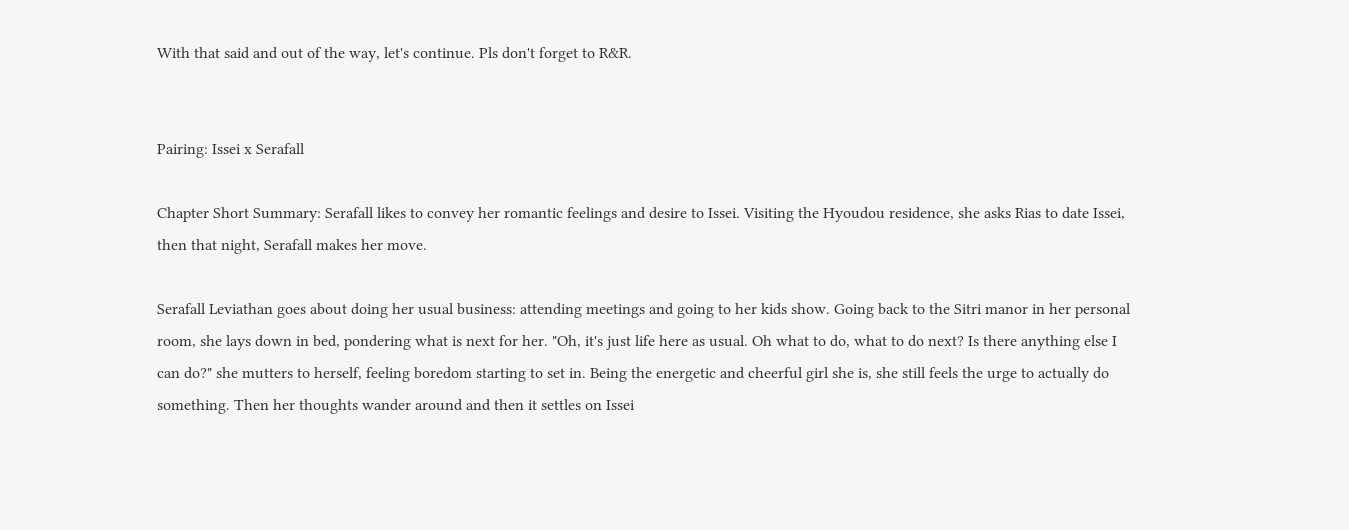With that said and out of the way, let's continue. Pls don't forget to R&R.


Pairing: Issei x Serafall

Chapter Short Summary: Serafall likes to convey her romantic feelings and desire to Issei. Visiting the Hyoudou residence, she asks Rias to date Issei, then that night, Serafall makes her move.

Serafall Leviathan goes about doing her usual business: attending meetings and going to her kids show. Going back to the Sitri manor in her personal room, she lays down in bed, pondering what is next for her. "Oh, it's just life here as usual. Oh what to do, what to do next? Is there anything else I can do?" she mutters to herself, feeling boredom starting to set in. Being the energetic and cheerful girl she is, she still feels the urge to actually do something. Then her thoughts wander around and then it settles on Issei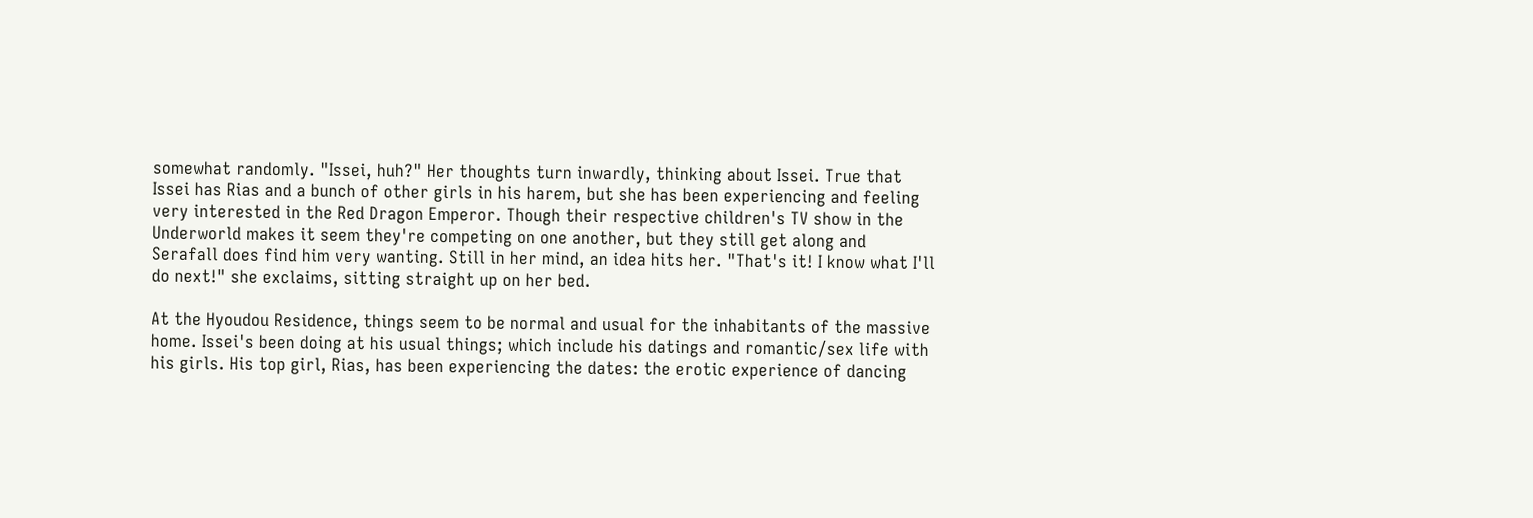somewhat randomly. "Issei, huh?" Her thoughts turn inwardly, thinking about Issei. True that Issei has Rias and a bunch of other girls in his harem, but she has been experiencing and feeling very interested in the Red Dragon Emperor. Though their respective children's TV show in the Underworld makes it seem they're competing on one another, but they still get along and Serafall does find him very wanting. Still in her mind, an idea hits her. "That's it! I know what I'll do next!" she exclaims, sitting straight up on her bed.

At the Hyoudou Residence, things seem to be normal and usual for the inhabitants of the massive home. Issei's been doing at his usual things; which include his datings and romantic/sex life with his girls. His top girl, Rias, has been experiencing the dates: the erotic experience of dancing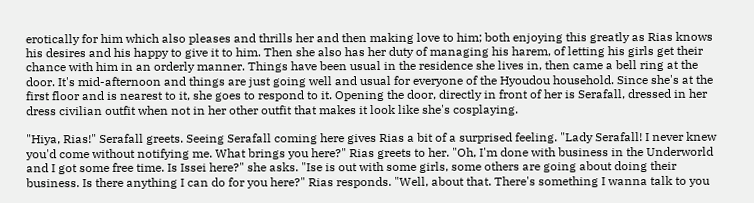erotically for him which also pleases and thrills her and then making love to him; both enjoying this greatly as Rias knows his desires and his happy to give it to him. Then she also has her duty of managing his harem, of letting his girls get their chance with him in an orderly manner. Things have been usual in the residence she lives in, then came a bell ring at the door. It's mid-afternoon and things are just going well and usual for everyone of the Hyoudou household. Since she's at the first floor and is nearest to it, she goes to respond to it. Opening the door, directly in front of her is Serafall, dressed in her dress civilian outfit when not in her other outfit that makes it look like she's cosplaying.

"Hiya, Rias!" Serafall greets. Seeing Serafall coming here gives Rias a bit of a surprised feeling. "Lady Serafall! I never knew you'd come without notifying me. What brings you here?" Rias greets to her. "Oh, I'm done with business in the Underworld and I got some free time. Is Issei here?" she asks. "Ise is out with some girls, some others are going about doing their business. Is there anything I can do for you here?" Rias responds. "Well, about that. There's something I wanna talk to you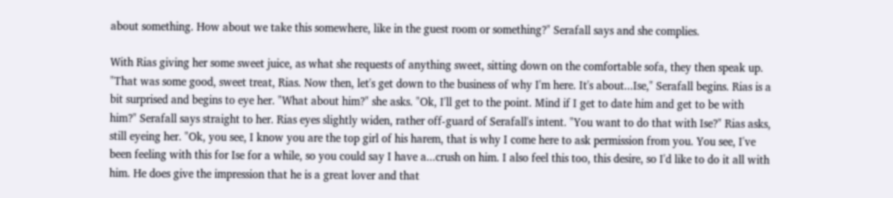about something. How about we take this somewhere, like in the guest room or something?" Serafall says and she complies.

With Rias giving her some sweet juice, as what she requests of anything sweet, sitting down on the comfortable sofa, they then speak up. "That was some good, sweet treat, Rias. Now then, let's get down to the business of why I'm here. It's about...Ise," Serafall begins. Rias is a bit surprised and begins to eye her. "What about him?" she asks. "Ok, I'll get to the point. Mind if I get to date him and get to be with him?" Serafall says straight to her. Rias eyes slightly widen, rather off-guard of Serafall's intent. "You want to do that with Ise?" Rias asks, still eyeing her. "Ok, you see, I know you are the top girl of his harem, that is why I come here to ask permission from you. You see, I've been feeling with this for Ise for a while, so you could say I have a...crush on him. I also feel this too, this desire, so I'd like to do it all with him. He does give the impression that he is a great lover and that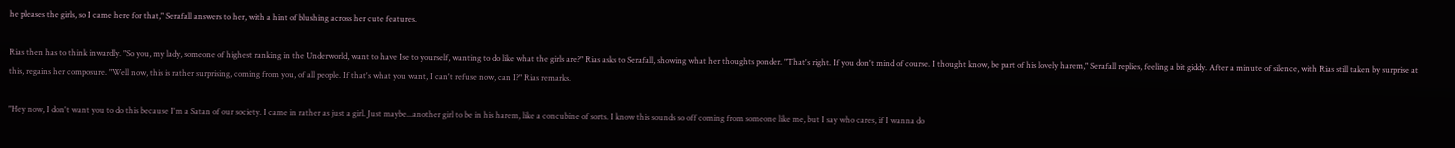he pleases the girls, so I came here for that," Serafall answers to her, with a hint of blushing across her cute features.

Rias then has to think inwardly. "So you, my lady, someone of highest ranking in the Underworld, want to have Ise to yourself, wanting to do like what the girls are?" Rias asks to Serafall, showing what her thoughts ponder. "That's right. If you don't mind of course. I thought know, be part of his lovely harem," Serafall replies, feeling a bit giddy. After a minute of silence, with Rias still taken by surprise at this, regains her composure. "Well now, this is rather surprising, coming from you, of all people. If that's what you want, I can't refuse now, can I?" Rias remarks.

"Hey now, I don't want you to do this because I'm a Satan of our society. I came in rather as just a girl. Just maybe...another girl to be in his harem, like a concubine of sorts. I know this sounds so off coming from someone like me, but I say who cares, if I wanna do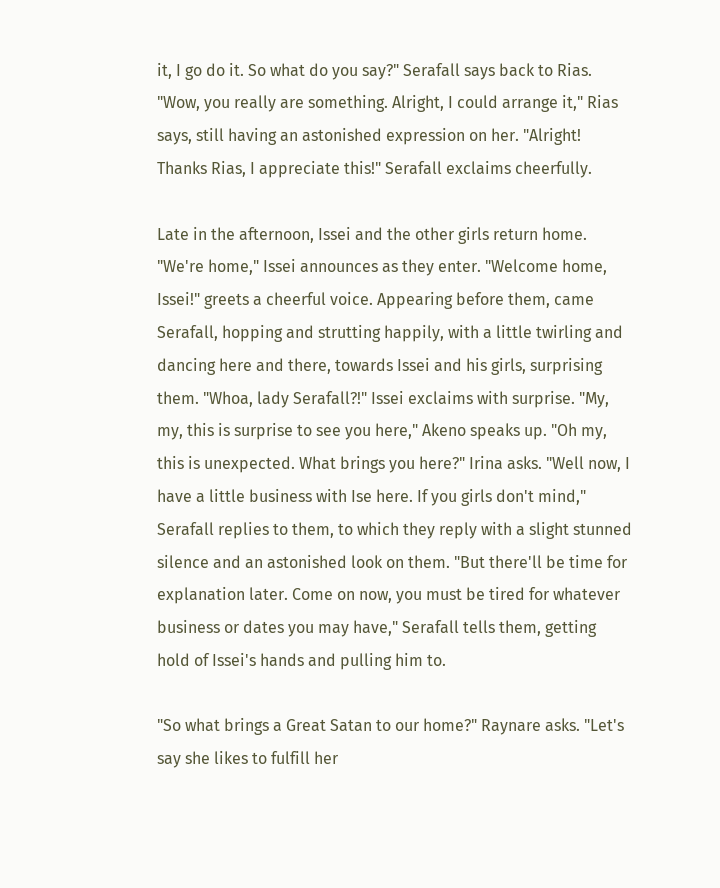it, I go do it. So what do you say?" Serafall says back to Rias. "Wow, you really are something. Alright, I could arrange it," Rias says, still having an astonished expression on her. "Alright! Thanks Rias, I appreciate this!" Serafall exclaims cheerfully.

Late in the afternoon, Issei and the other girls return home. "We're home," Issei announces as they enter. "Welcome home, Issei!" greets a cheerful voice. Appearing before them, came Serafall, hopping and strutting happily, with a little twirling and dancing here and there, towards Issei and his girls, surprising them. "Whoa, lady Serafall?!" Issei exclaims with surprise. "My, my, this is surprise to see you here," Akeno speaks up. "Oh my, this is unexpected. What brings you here?" Irina asks. "Well now, I have a little business with Ise here. If you girls don't mind," Serafall replies to them, to which they reply with a slight stunned silence and an astonished look on them. "But there'll be time for explanation later. Come on now, you must be tired for whatever business or dates you may have," Serafall tells them, getting hold of Issei's hands and pulling him to.

"So what brings a Great Satan to our home?" Raynare asks. "Let's say she likes to fulfill her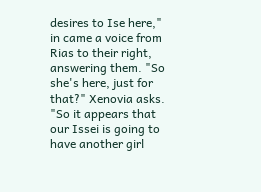desires to Ise here," in came a voice from Rias to their right, answering them. "So she's here, just for that?" Xenovia asks. "So it appears that our Issei is going to have another girl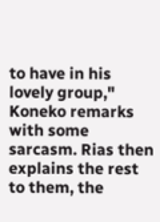to have in his lovely group," Koneko remarks with some sarcasm. Rias then explains the rest to them, the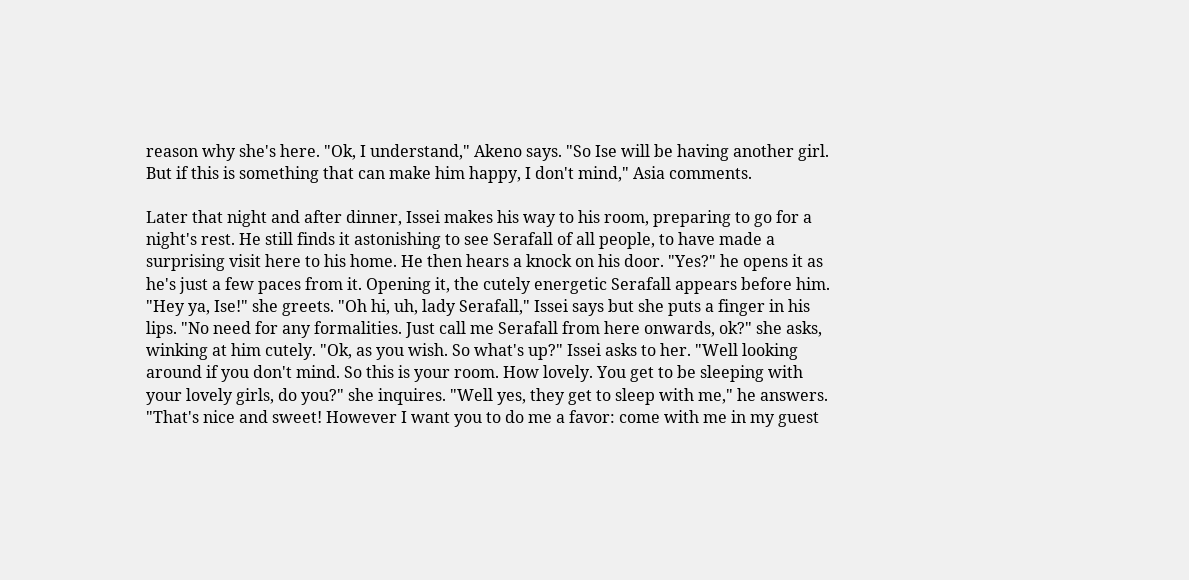reason why she's here. "Ok, I understand," Akeno says. "So Ise will be having another girl. But if this is something that can make him happy, I don't mind," Asia comments.

Later that night and after dinner, Issei makes his way to his room, preparing to go for a night's rest. He still finds it astonishing to see Serafall of all people, to have made a surprising visit here to his home. He then hears a knock on his door. "Yes?" he opens it as he's just a few paces from it. Opening it, the cutely energetic Serafall appears before him. "Hey ya, Ise!" she greets. "Oh hi, uh, lady Serafall," Issei says but she puts a finger in his lips. "No need for any formalities. Just call me Serafall from here onwards, ok?" she asks, winking at him cutely. "Ok, as you wish. So what's up?" Issei asks to her. "Well looking around if you don't mind. So this is your room. How lovely. You get to be sleeping with your lovely girls, do you?" she inquires. "Well yes, they get to sleep with me," he answers. "That's nice and sweet! However I want you to do me a favor: come with me in my guest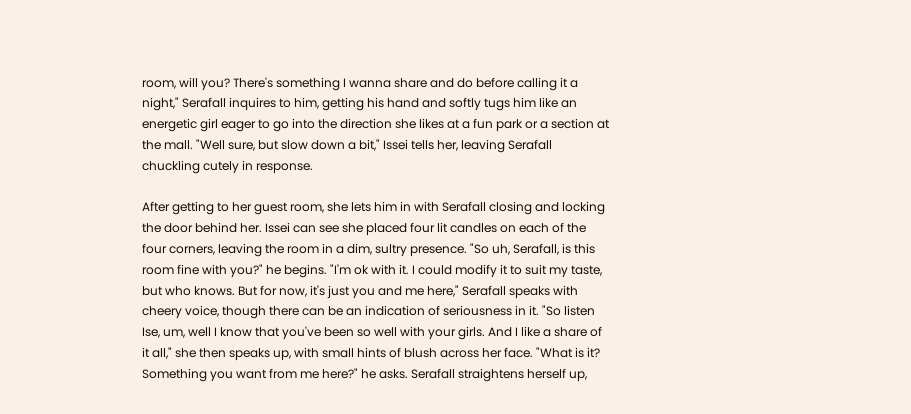room, will you? There's something I wanna share and do before calling it a night," Serafall inquires to him, getting his hand and softly tugs him like an energetic girl eager to go into the direction she likes at a fun park or a section at the mall. "Well sure, but slow down a bit," Issei tells her, leaving Serafall chuckling cutely in response.

After getting to her guest room, she lets him in with Serafall closing and locking the door behind her. Issei can see she placed four lit candles on each of the four corners, leaving the room in a dim, sultry presence. "So uh, Serafall, is this room fine with you?" he begins. "I'm ok with it. I could modify it to suit my taste, but who knows. But for now, it's just you and me here," Serafall speaks with cheery voice, though there can be an indication of seriousness in it. "So listen Ise, um, well I know that you've been so well with your girls. And I like a share of it all," she then speaks up, with small hints of blush across her face. "What is it? Something you want from me here?" he asks. Serafall straightens herself up,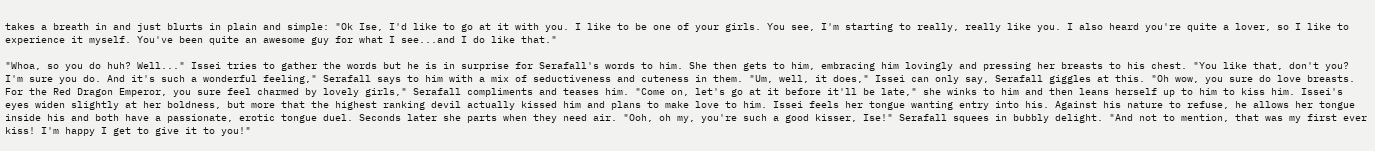takes a breath in and just blurts in plain and simple: "Ok Ise, I'd like to go at it with you. I like to be one of your girls. You see, I'm starting to really, really like you. I also heard you're quite a lover, so I like to experience it myself. You've been quite an awesome guy for what I see...and I do like that."

"Whoa, so you do huh? Well..." Issei tries to gather the words but he is in surprise for Serafall's words to him. She then gets to him, embracing him lovingly and pressing her breasts to his chest. "You like that, don't you? I'm sure you do. And it's such a wonderful feeling," Serafall says to him with a mix of seductiveness and cuteness in them. "Um, well, it does," Issei can only say, Serafall giggles at this. "Oh wow, you sure do love breasts. For the Red Dragon Emperor, you sure feel charmed by lovely girls," Serafall compliments and teases him. "Come on, let's go at it before it'll be late," she winks to him and then leans herself up to him to kiss him. Issei's eyes widen slightly at her boldness, but more that the highest ranking devil actually kissed him and plans to make love to him. Issei feels her tongue wanting entry into his. Against his nature to refuse, he allows her tongue inside his and both have a passionate, erotic tongue duel. Seconds later she parts when they need air. "Ooh, oh my, you're such a good kisser, Ise!" Serafall squees in bubbly delight. "And not to mention, that was my first ever kiss! I'm happy I get to give it to you!"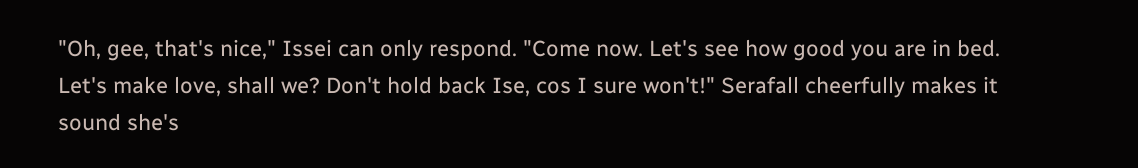"Oh, gee, that's nice," Issei can only respond. "Come now. Let's see how good you are in bed. Let's make love, shall we? Don't hold back Ise, cos I sure won't!" Serafall cheerfully makes it sound she's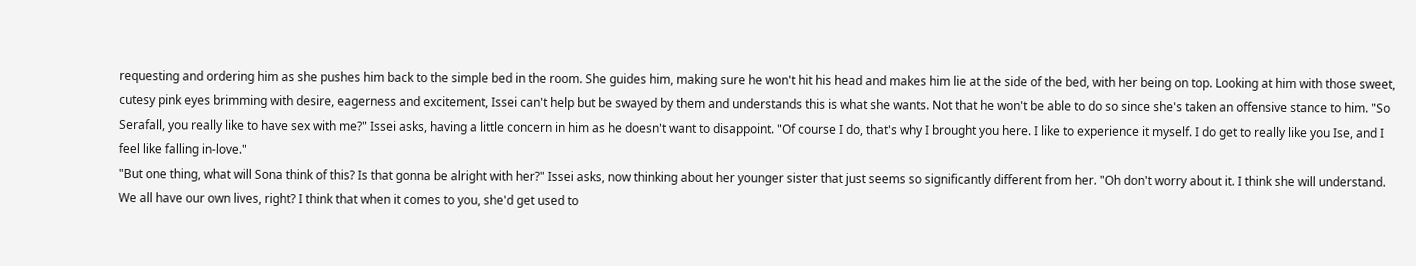requesting and ordering him as she pushes him back to the simple bed in the room. She guides him, making sure he won't hit his head and makes him lie at the side of the bed, with her being on top. Looking at him with those sweet, cutesy pink eyes brimming with desire, eagerness and excitement, Issei can't help but be swayed by them and understands this is what she wants. Not that he won't be able to do so since she's taken an offensive stance to him. "So Serafall, you really like to have sex with me?" Issei asks, having a little concern in him as he doesn't want to disappoint. "Of course I do, that's why I brought you here. I like to experience it myself. I do get to really like you Ise, and I feel like falling in-love."
"But one thing, what will Sona think of this? Is that gonna be alright with her?" Issei asks, now thinking about her younger sister that just seems so significantly different from her. "Oh don't worry about it. I think she will understand. We all have our own lives, right? I think that when it comes to you, she'd get used to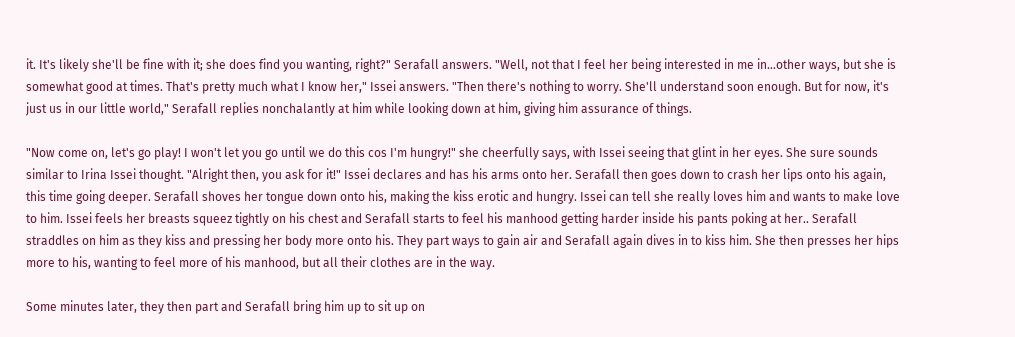it. It's likely she'll be fine with it; she does find you wanting, right?" Serafall answers. "Well, not that I feel her being interested in me in...other ways, but she is somewhat good at times. That's pretty much what I know her," Issei answers. "Then there's nothing to worry. She'll understand soon enough. But for now, it's just us in our little world," Serafall replies nonchalantly at him while looking down at him, giving him assurance of things.

"Now come on, let's go play! I won't let you go until we do this cos I'm hungry!" she cheerfully says, with Issei seeing that glint in her eyes. She sure sounds similar to Irina Issei thought. "Alright then, you ask for it!" Issei declares and has his arms onto her. Serafall then goes down to crash her lips onto his again, this time going deeper. Serafall shoves her tongue down onto his, making the kiss erotic and hungry. Issei can tell she really loves him and wants to make love to him. Issei feels her breasts squeez tightly on his chest and Serafall starts to feel his manhood getting harder inside his pants poking at her.. Serafall straddles on him as they kiss and pressing her body more onto his. They part ways to gain air and Serafall again dives in to kiss him. She then presses her hips more to his, wanting to feel more of his manhood, but all their clothes are in the way.

Some minutes later, they then part and Serafall bring him up to sit up on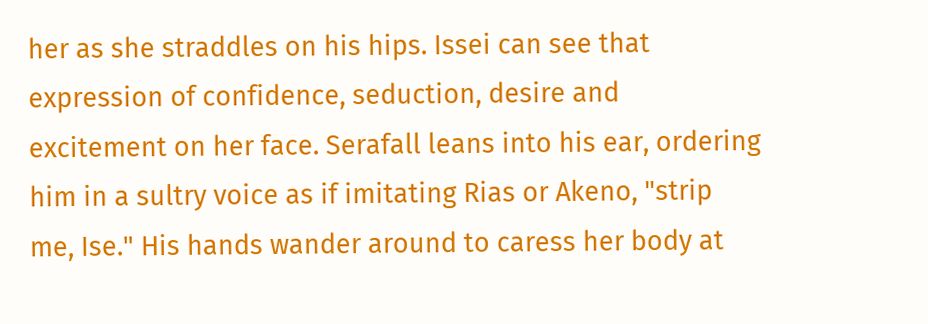her as she straddles on his hips. Issei can see that expression of confidence, seduction, desire and excitement on her face. Serafall leans into his ear, ordering him in a sultry voice as if imitating Rias or Akeno, "strip me, Ise." His hands wander around to caress her body at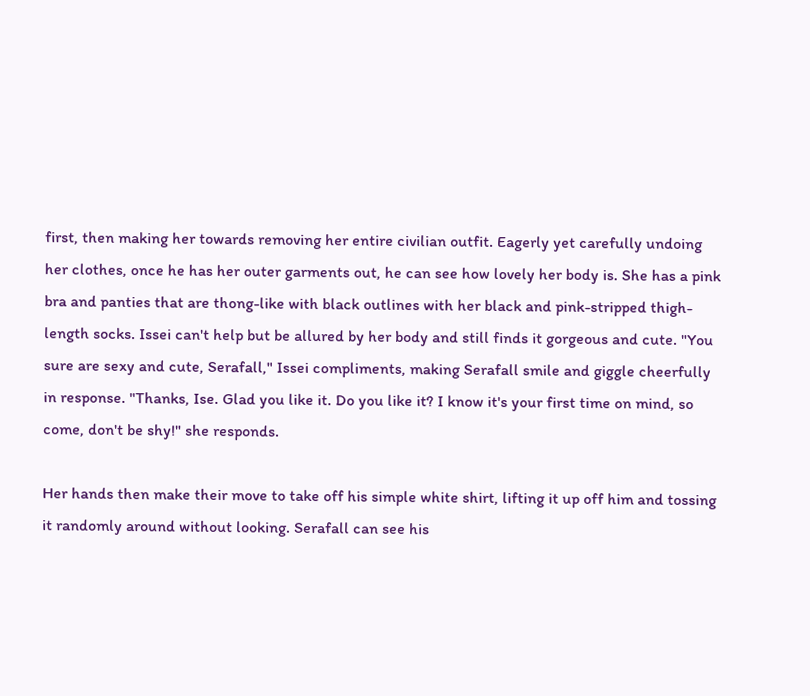first, then making her towards removing her entire civilian outfit. Eagerly yet carefully undoing her clothes, once he has her outer garments out, he can see how lovely her body is. She has a pink bra and panties that are thong-like with black outlines with her black and pink-stripped thigh-length socks. Issei can't help but be allured by her body and still finds it gorgeous and cute. "You sure are sexy and cute, Serafall," Issei compliments, making Serafall smile and giggle cheerfully in response. "Thanks, Ise. Glad you like it. Do you like it? I know it's your first time on mind, so come, don't be shy!" she responds.

Her hands then make their move to take off his simple white shirt, lifting it up off him and tossing it randomly around without looking. Serafall can see his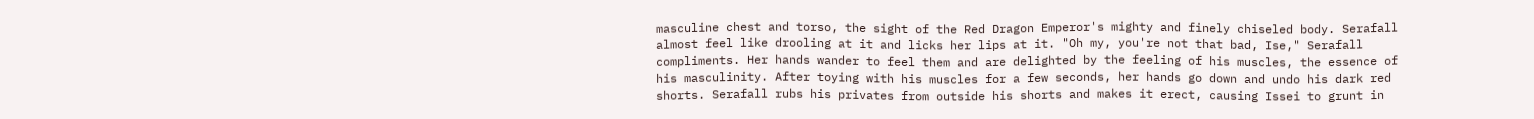masculine chest and torso, the sight of the Red Dragon Emperor's mighty and finely chiseled body. Serafall almost feel like drooling at it and licks her lips at it. "Oh my, you're not that bad, Ise," Serafall compliments. Her hands wander to feel them and are delighted by the feeling of his muscles, the essence of his masculinity. After toying with his muscles for a few seconds, her hands go down and undo his dark red shorts. Serafall rubs his privates from outside his shorts and makes it erect, causing Issei to grunt in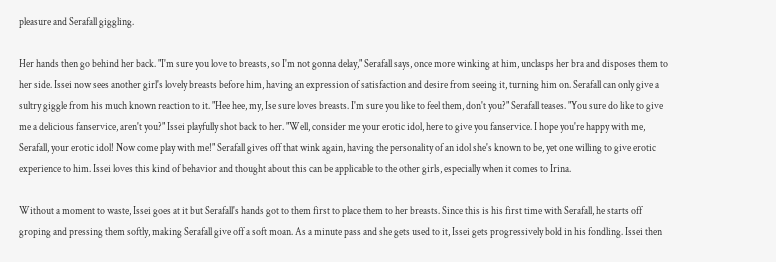pleasure and Serafall giggling.

Her hands then go behind her back. "I'm sure you love to breasts, so I'm not gonna delay," Serafall says, once more winking at him, unclasps her bra and disposes them to her side. Issei now sees another girl's lovely breasts before him, having an expression of satisfaction and desire from seeing it, turning him on. Serafall can only give a sultry giggle from his much known reaction to it. "Hee hee, my, Ise sure loves breasts. I'm sure you like to feel them, don't you?" Serafall teases. "You sure do like to give me a delicious fanservice, aren't you?" Issei playfully shot back to her. "Well, consider me your erotic idol, here to give you fanservice. I hope you're happy with me, Serafall, your erotic idol! Now come play with me!" Serafall gives off that wink again, having the personality of an idol she's known to be, yet one willing to give erotic experience to him. Issei loves this kind of behavior and thought about this can be applicable to the other girls, especially when it comes to Irina.

Without a moment to waste, Issei goes at it but Serafall's hands got to them first to place them to her breasts. Since this is his first time with Serafall, he starts off groping and pressing them softly, making Serafall give off a soft moan. As a minute pass and she gets used to it, Issei gets progressively bold in his fondling. Issei then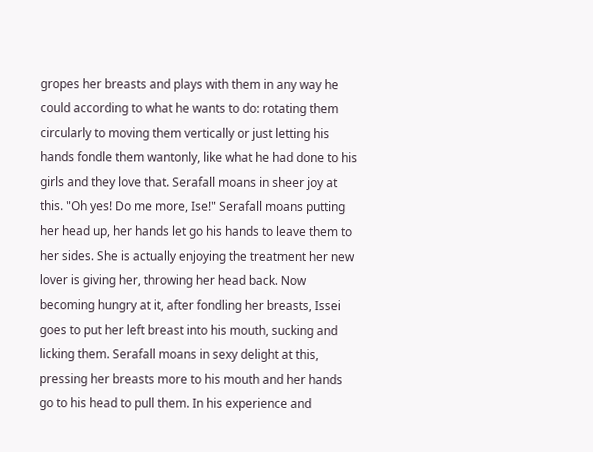gropes her breasts and plays with them in any way he could according to what he wants to do: rotating them circularly to moving them vertically or just letting his hands fondle them wantonly, like what he had done to his girls and they love that. Serafall moans in sheer joy at this. "Oh yes! Do me more, Ise!" Serafall moans putting her head up, her hands let go his hands to leave them to her sides. She is actually enjoying the treatment her new lover is giving her, throwing her head back. Now becoming hungry at it, after fondling her breasts, Issei goes to put her left breast into his mouth, sucking and licking them. Serafall moans in sexy delight at this, pressing her breasts more to his mouth and her hands go to his head to pull them. In his experience and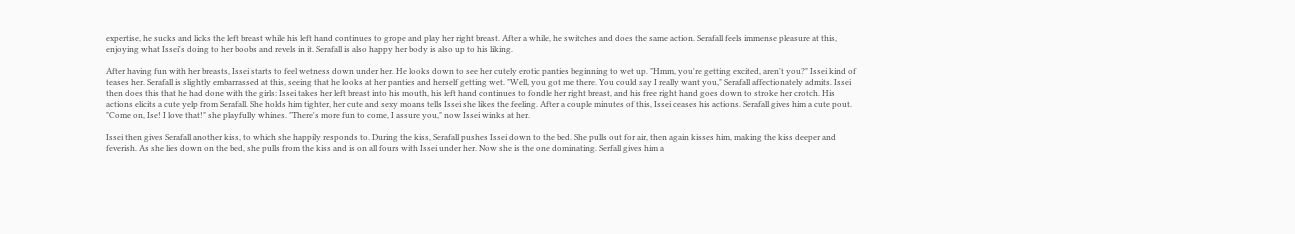expertise, he sucks and licks the left breast while his left hand continues to grope and play her right breast. After a while, he switches and does the same action. Serafall feels immense pleasure at this, enjoying what Issei's doing to her boobs and revels in it. Serafall is also happy her body is also up to his liking.

After having fun with her breasts, Issei starts to feel wetness down under her. He looks down to see her cutely erotic panties beginning to wet up. "Hmm, you're getting excited, aren't you?" Issei kind of teases her. Serafall is slightly embarrassed at this, seeing that he looks at her panties and herself getting wet. "Well, you got me there. You could say I really want you," Serafall affectionately admits. Issei then does this that he had done with the girls: Issei takes her left breast into his mouth, his left hand continues to fondle her right breast, and his free right hand goes down to stroke her crotch. His actions elicits a cute yelp from Serafall. She holds him tighter, her cute and sexy moans tells Issei she likes the feeling. After a couple minutes of this, Issei ceases his actions. Serafall gives him a cute pout. "Come on, Ise! I love that!" she playfully whines. "There's more fun to come, I assure you," now Issei winks at her.

Issei then gives Serafall another kiss, to which she happily responds to. During the kiss, Serafall pushes Issei down to the bed. She pulls out for air, then again kisses him, making the kiss deeper and feverish. As she lies down on the bed, she pulls from the kiss and is on all fours with Issei under her. Now she is the one dominating. Serfall gives him a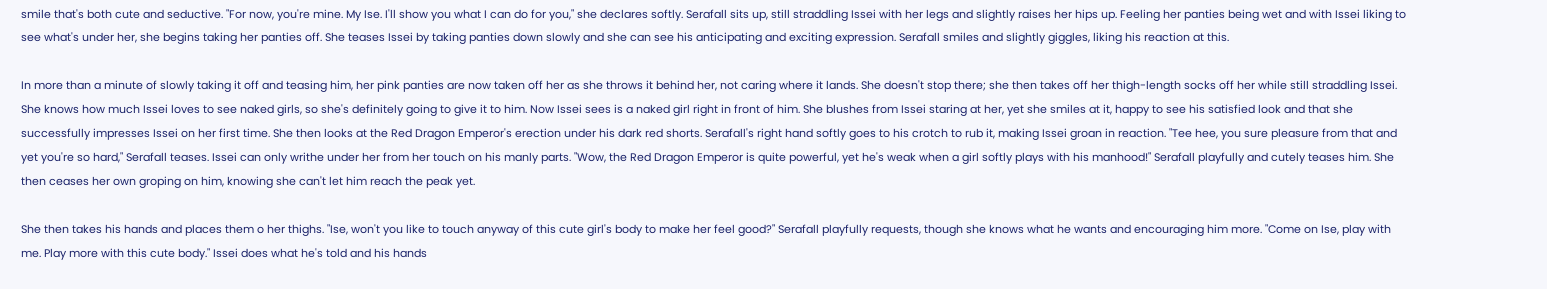smile that's both cute and seductive. "For now, you're mine. My Ise. I'll show you what I can do for you," she declares softly. Serafall sits up, still straddling Issei with her legs and slightly raises her hips up. Feeling her panties being wet and with Issei liking to see what's under her, she begins taking her panties off. She teases Issei by taking panties down slowly and she can see his anticipating and exciting expression. Serafall smiles and slightly giggles, liking his reaction at this.

In more than a minute of slowly taking it off and teasing him, her pink panties are now taken off her as she throws it behind her, not caring where it lands. She doesn't stop there; she then takes off her thigh-length socks off her while still straddling Issei. She knows how much Issei loves to see naked girls, so she's definitely going to give it to him. Now Issei sees is a naked girl right in front of him. She blushes from Issei staring at her, yet she smiles at it, happy to see his satisfied look and that she successfully impresses Issei on her first time. She then looks at the Red Dragon Emperor's erection under his dark red shorts. Serafall's right hand softly goes to his crotch to rub it, making Issei groan in reaction. "Tee hee, you sure pleasure from that and yet you're so hard," Serafall teases. Issei can only writhe under her from her touch on his manly parts. "Wow, the Red Dragon Emperor is quite powerful, yet he's weak when a girl softly plays with his manhood!" Serafall playfully and cutely teases him. She then ceases her own groping on him, knowing she can't let him reach the peak yet.

She then takes his hands and places them o her thighs. "Ise, won't you like to touch anyway of this cute girl's body to make her feel good?" Serafall playfully requests, though she knows what he wants and encouraging him more. "Come on Ise, play with me. Play more with this cute body." Issei does what he's told and his hands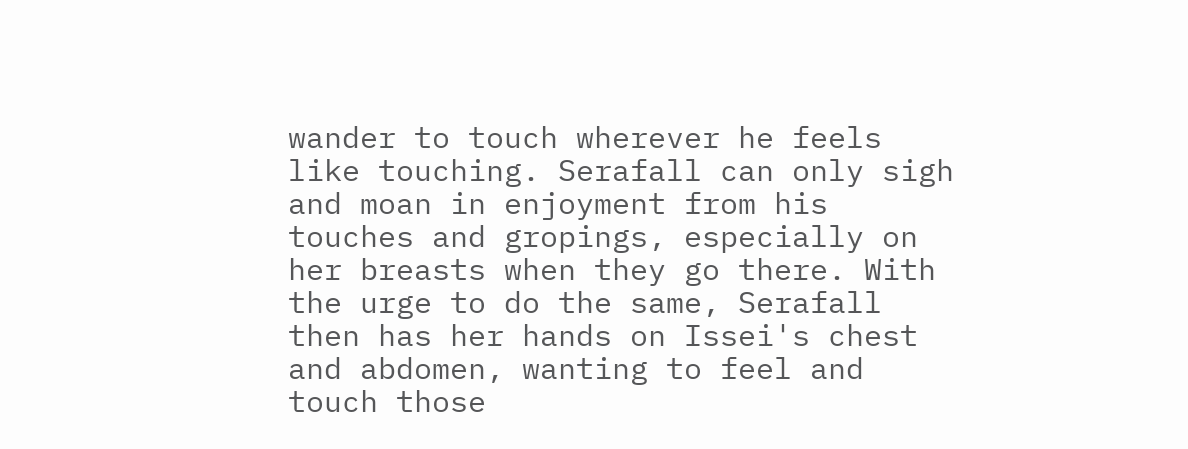wander to touch wherever he feels like touching. Serafall can only sigh and moan in enjoyment from his touches and gropings, especially on her breasts when they go there. With the urge to do the same, Serafall then has her hands on Issei's chest and abdomen, wanting to feel and touch those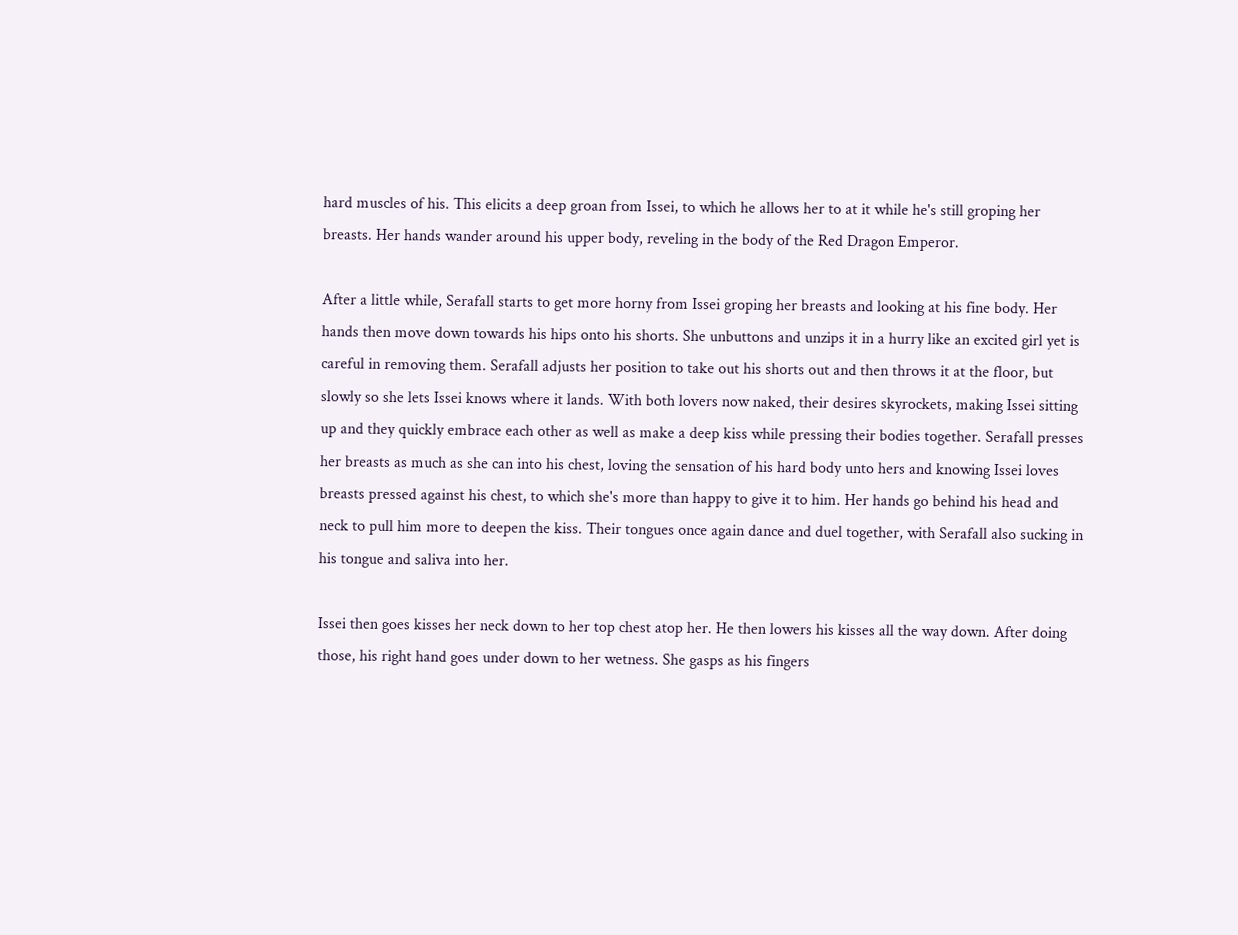hard muscles of his. This elicits a deep groan from Issei, to which he allows her to at it while he's still groping her breasts. Her hands wander around his upper body, reveling in the body of the Red Dragon Emperor.

After a little while, Serafall starts to get more horny from Issei groping her breasts and looking at his fine body. Her hands then move down towards his hips onto his shorts. She unbuttons and unzips it in a hurry like an excited girl yet is careful in removing them. Serafall adjusts her position to take out his shorts out and then throws it at the floor, but slowly so she lets Issei knows where it lands. With both lovers now naked, their desires skyrockets, making Issei sitting up and they quickly embrace each other as well as make a deep kiss while pressing their bodies together. Serafall presses her breasts as much as she can into his chest, loving the sensation of his hard body unto hers and knowing Issei loves breasts pressed against his chest, to which she's more than happy to give it to him. Her hands go behind his head and neck to pull him more to deepen the kiss. Their tongues once again dance and duel together, with Serafall also sucking in his tongue and saliva into her.

Issei then goes kisses her neck down to her top chest atop her. He then lowers his kisses all the way down. After doing those, his right hand goes under down to her wetness. She gasps as his fingers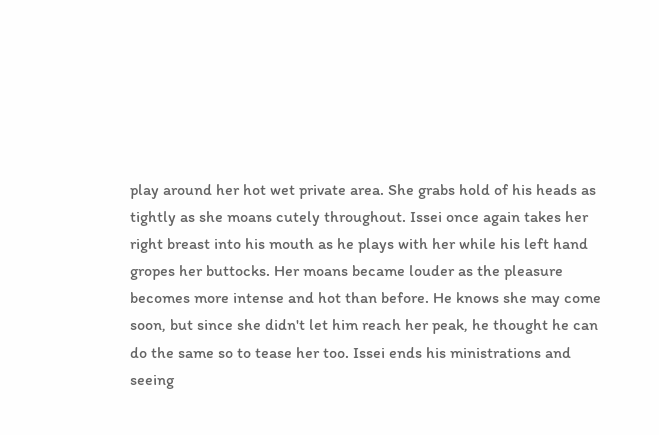play around her hot wet private area. She grabs hold of his heads as tightly as she moans cutely throughout. Issei once again takes her right breast into his mouth as he plays with her while his left hand gropes her buttocks. Her moans became louder as the pleasure becomes more intense and hot than before. He knows she may come soon, but since she didn't let him reach her peak, he thought he can do the same so to tease her too. Issei ends his ministrations and seeing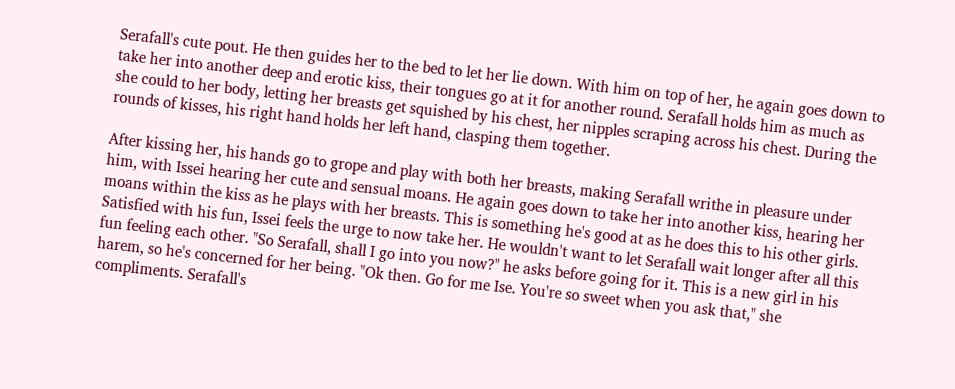Serafall's cute pout. He then guides her to the bed to let her lie down. With him on top of her, he again goes down to take her into another deep and erotic kiss, their tongues go at it for another round. Serafall holds him as much as she could to her body, letting her breasts get squished by his chest, her nipples scraping across his chest. During the rounds of kisses, his right hand holds her left hand, clasping them together.

After kissing her, his hands go to grope and play with both her breasts, making Serafall writhe in pleasure under him, with Issei hearing her cute and sensual moans. He again goes down to take her into another kiss, hearing her moans within the kiss as he plays with her breasts. This is something he's good at as he does this to his other girls. Satisfied with his fun, Issei feels the urge to now take her. He wouldn't want to let Serafall wait longer after all this fun feeling each other. "So Serafall, shall I go into you now?" he asks before going for it. This is a new girl in his harem, so he's concerned for her being. "Ok then. Go for me Ise. You're so sweet when you ask that," she compliments. Serafall's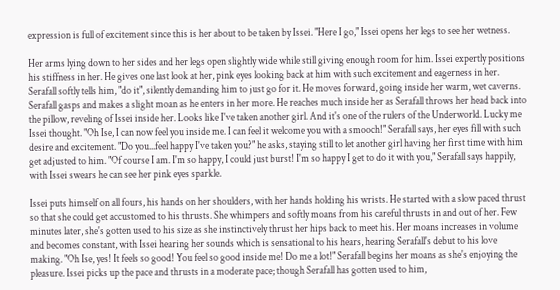expression is full of excitement since this is her about to be taken by Issei. "Here I go," Issei opens her legs to see her wetness.

Her arms lying down to her sides and her legs open slightly wide while still giving enough room for him. Issei expertly positions his stiffness in her. He gives one last look at her, pink eyes looking back at him with such excitement and eagerness in her. Serafall softly tells him, "do it", silently demanding him to just go for it. He moves forward, going inside her warm, wet caverns. Serafall gasps and makes a slight moan as he enters in her more. He reaches much inside her as Serafall throws her head back into the pillow, reveling of Issei inside her. Looks like I've taken another girl. And it's one of the rulers of the Underworld. Lucky me Issei thought. "Oh Ise, I can now feel you inside me. I can feel it welcome you with a smooch!" Serafall says, her eyes fill with such desire and excitement. "Do you...feel happy I've taken you?" he asks, staying still to let another girl having her first time with him get adjusted to him. "Of course I am. I'm so happy, I could just burst! I'm so happy I get to do it with you," Serafall says happily, with Issei swears he can see her pink eyes sparkle.

Issei puts himself on all fours, his hands on her shoulders, with her hands holding his wrists. He started with a slow paced thrust so that she could get accustomed to his thrusts. She whimpers and softly moans from his careful thrusts in and out of her. Few minutes later, she's gotten used to his size as she instinctively thrust her hips back to meet his. Her moans increases in volume and becomes constant, with Issei hearing her sounds which is sensational to his hears, hearing Serafall's debut to his love making. "Oh Ise, yes! It feels so good! You feel so good inside me! Do me a lot!" Serafall begins her moans as she's enjoying the pleasure. Issei picks up the pace and thrusts in a moderate pace; though Serafall has gotten used to him,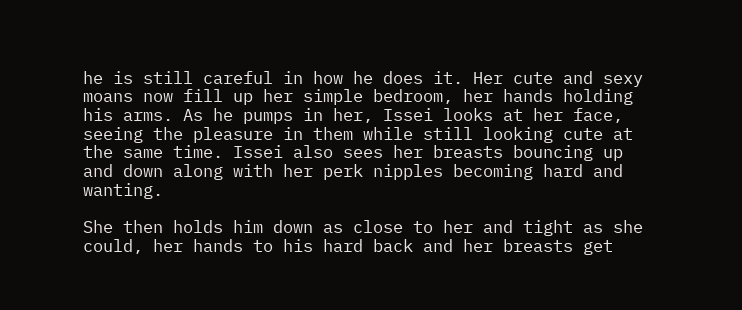he is still careful in how he does it. Her cute and sexy moans now fill up her simple bedroom, her hands holding his arms. As he pumps in her, Issei looks at her face, seeing the pleasure in them while still looking cute at the same time. Issei also sees her breasts bouncing up and down along with her perk nipples becoming hard and wanting.

She then holds him down as close to her and tight as she could, her hands to his hard back and her breasts get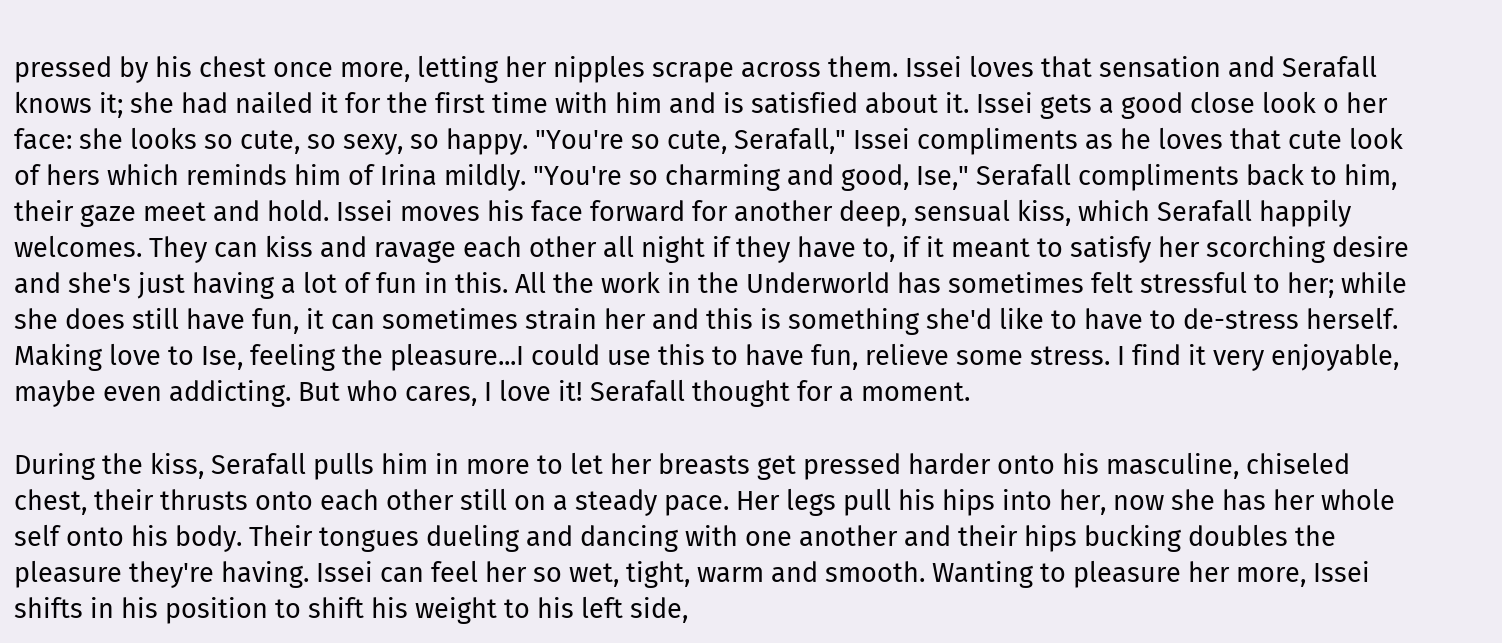pressed by his chest once more, letting her nipples scrape across them. Issei loves that sensation and Serafall knows it; she had nailed it for the first time with him and is satisfied about it. Issei gets a good close look o her face: she looks so cute, so sexy, so happy. "You're so cute, Serafall," Issei compliments as he loves that cute look of hers which reminds him of Irina mildly. "You're so charming and good, Ise," Serafall compliments back to him, their gaze meet and hold. Issei moves his face forward for another deep, sensual kiss, which Serafall happily welcomes. They can kiss and ravage each other all night if they have to, if it meant to satisfy her scorching desire and she's just having a lot of fun in this. All the work in the Underworld has sometimes felt stressful to her; while she does still have fun, it can sometimes strain her and this is something she'd like to have to de-stress herself. Making love to Ise, feeling the pleasure...I could use this to have fun, relieve some stress. I find it very enjoyable, maybe even addicting. But who cares, I love it! Serafall thought for a moment.

During the kiss, Serafall pulls him in more to let her breasts get pressed harder onto his masculine, chiseled chest, their thrusts onto each other still on a steady pace. Her legs pull his hips into her, now she has her whole self onto his body. Their tongues dueling and dancing with one another and their hips bucking doubles the pleasure they're having. Issei can feel her so wet, tight, warm and smooth. Wanting to pleasure her more, Issei shifts in his position to shift his weight to his left side,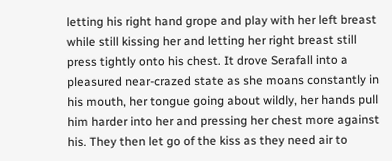letting his right hand grope and play with her left breast while still kissing her and letting her right breast still press tightly onto his chest. It drove Serafall into a pleasured near-crazed state as she moans constantly in his mouth, her tongue going about wildly, her hands pull him harder into her and pressing her chest more against his. They then let go of the kiss as they need air to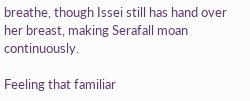breathe, though Issei still has hand over her breast, making Serafall moan continuously.

Feeling that familiar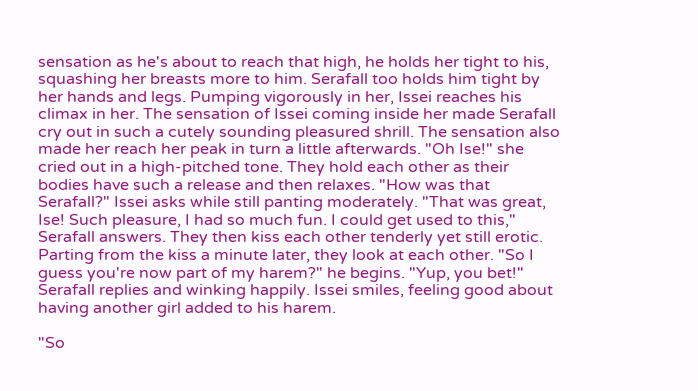sensation as he's about to reach that high, he holds her tight to his, squashing her breasts more to him. Serafall too holds him tight by her hands and legs. Pumping vigorously in her, Issei reaches his climax in her. The sensation of Issei coming inside her made Serafall cry out in such a cutely sounding pleasured shrill. The sensation also made her reach her peak in turn a little afterwards. "Oh Ise!" she cried out in a high-pitched tone. They hold each other as their bodies have such a release and then relaxes. "How was that Serafall?" Issei asks while still panting moderately. "That was great, Ise! Such pleasure, I had so much fun. I could get used to this," Serafall answers. They then kiss each other tenderly yet still erotic. Parting from the kiss a minute later, they look at each other. "So I guess you're now part of my harem?" he begins. "Yup, you bet!" Serafall replies and winking happily. Issei smiles, feeling good about having another girl added to his harem.

"So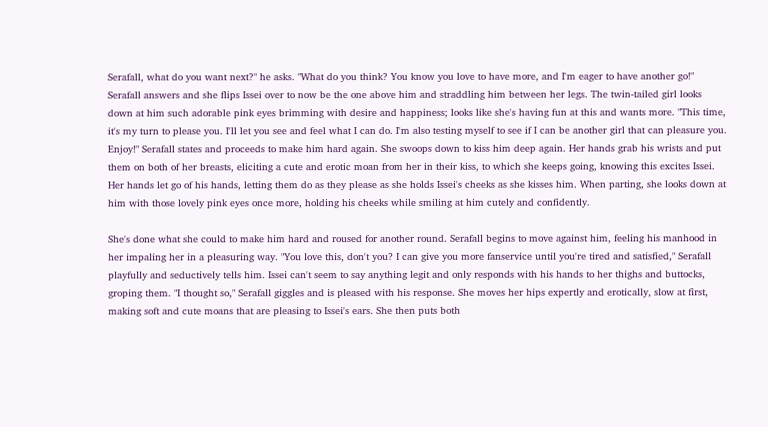Serafall, what do you want next?" he asks. "What do you think? You know you love to have more, and I'm eager to have another go!" Serafall answers and she flips Issei over to now be the one above him and straddling him between her legs. The twin-tailed girl looks down at him such adorable pink eyes brimming with desire and happiness; looks like she's having fun at this and wants more. "This time, it's my turn to please you. I'll let you see and feel what I can do. I'm also testing myself to see if I can be another girl that can pleasure you. Enjoy!" Serafall states and proceeds to make him hard again. She swoops down to kiss him deep again. Her hands grab his wrists and put them on both of her breasts, eliciting a cute and erotic moan from her in their kiss, to which she keeps going, knowing this excites Issei. Her hands let go of his hands, letting them do as they please as she holds Issei's cheeks as she kisses him. When parting, she looks down at him with those lovely pink eyes once more, holding his cheeks while smiling at him cutely and confidently.

She's done what she could to make him hard and roused for another round. Serafall begins to move against him, feeling his manhood in her impaling her in a pleasuring way. "You love this, don't you? I can give you more fanservice until you're tired and satisfied," Serafall playfully and seductively tells him. Issei can't seem to say anything legit and only responds with his hands to her thighs and buttocks, groping them. "I thought so," Serafall giggles and is pleased with his response. She moves her hips expertly and erotically, slow at first, making soft and cute moans that are pleasing to Issei's ears. She then puts both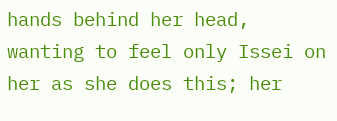hands behind her head, wanting to feel only Issei on her as she does this; her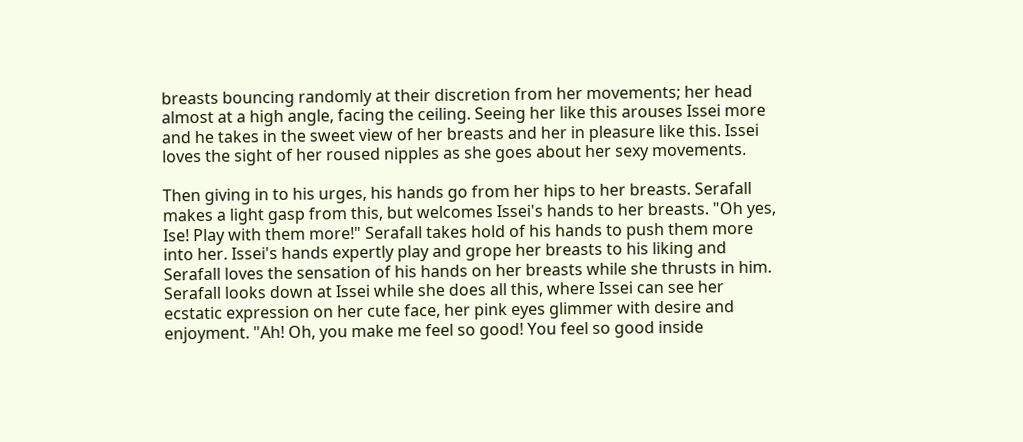breasts bouncing randomly at their discretion from her movements; her head almost at a high angle, facing the ceiling. Seeing her like this arouses Issei more and he takes in the sweet view of her breasts and her in pleasure like this. Issei loves the sight of her roused nipples as she goes about her sexy movements.

Then giving in to his urges, his hands go from her hips to her breasts. Serafall makes a light gasp from this, but welcomes Issei's hands to her breasts. "Oh yes, Ise! Play with them more!" Serafall takes hold of his hands to push them more into her. Issei's hands expertly play and grope her breasts to his liking and Serafall loves the sensation of his hands on her breasts while she thrusts in him. Serafall looks down at Issei while she does all this, where Issei can see her ecstatic expression on her cute face, her pink eyes glimmer with desire and enjoyment. "Ah! Oh, you make me feel so good! You feel so good inside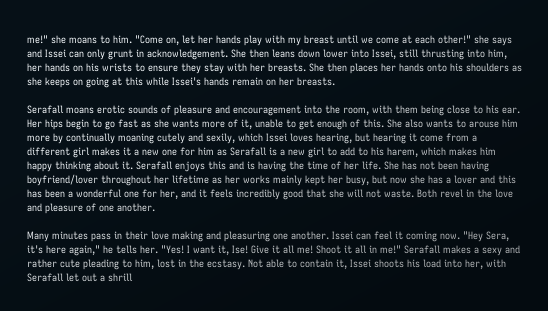me!" she moans to him. "Come on, let her hands play with my breast until we come at each other!" she says and Issei can only grunt in acknowledgement. She then leans down lower into Issei, still thrusting into him, her hands on his wrists to ensure they stay with her breasts. She then places her hands onto his shoulders as she keeps on going at this while Issei's hands remain on her breasts.

Serafall moans erotic sounds of pleasure and encouragement into the room, with them being close to his ear. Her hips begin to go fast as she wants more of it, unable to get enough of this. She also wants to arouse him more by continually moaning cutely and sexily, which Issei loves hearing, but hearing it come from a different girl makes it a new one for him as Serafall is a new girl to add to his harem, which makes him happy thinking about it. Serafall enjoys this and is having the time of her life. She has not been having boyfriend/lover throughout her lifetime as her works mainly kept her busy, but now she has a lover and this has been a wonderful one for her, and it feels incredibly good that she will not waste. Both revel in the love and pleasure of one another.

Many minutes pass in their love making and pleasuring one another. Issei can feel it coming now. "Hey Sera, it's here again," he tells her. "Yes! I want it, Ise! Give it all me! Shoot it all in me!" Serafall makes a sexy and rather cute pleading to him, lost in the ecstasy. Not able to contain it, Issei shoots his load into her, with Serafall let out a shrill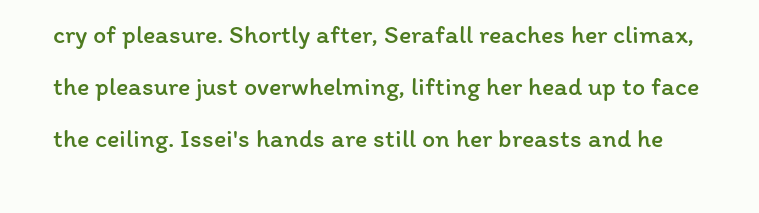cry of pleasure. Shortly after, Serafall reaches her climax, the pleasure just overwhelming, lifting her head up to face the ceiling. Issei's hands are still on her breasts and he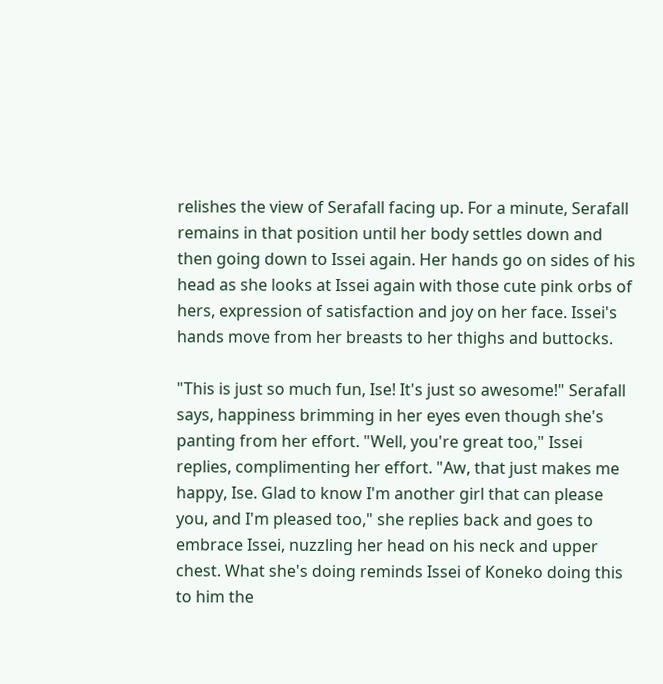relishes the view of Serafall facing up. For a minute, Serafall remains in that position until her body settles down and then going down to Issei again. Her hands go on sides of his head as she looks at Issei again with those cute pink orbs of hers, expression of satisfaction and joy on her face. Issei's hands move from her breasts to her thighs and buttocks.

"This is just so much fun, Ise! It's just so awesome!" Serafall says, happiness brimming in her eyes even though she's panting from her effort. "Well, you're great too," Issei replies, complimenting her effort. "Aw, that just makes me happy, Ise. Glad to know I'm another girl that can please you, and I'm pleased too," she replies back and goes to embrace Issei, nuzzling her head on his neck and upper chest. What she's doing reminds Issei of Koneko doing this to him the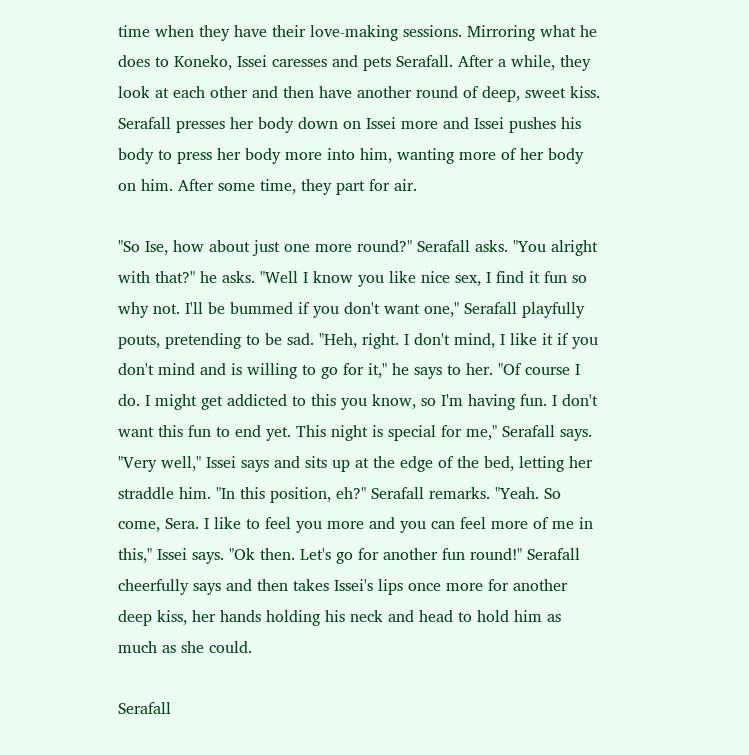time when they have their love-making sessions. Mirroring what he does to Koneko, Issei caresses and pets Serafall. After a while, they look at each other and then have another round of deep, sweet kiss. Serafall presses her body down on Issei more and Issei pushes his body to press her body more into him, wanting more of her body on him. After some time, they part for air.

"So Ise, how about just one more round?" Serafall asks. "You alright with that?" he asks. "Well I know you like nice sex, I find it fun so why not. I'll be bummed if you don't want one," Serafall playfully pouts, pretending to be sad. "Heh, right. I don't mind, I like it if you don't mind and is willing to go for it," he says to her. "Of course I do. I might get addicted to this you know, so I'm having fun. I don't want this fun to end yet. This night is special for me," Serafall says. "Very well," Issei says and sits up at the edge of the bed, letting her straddle him. "In this position, eh?" Serafall remarks. "Yeah. So come, Sera. I like to feel you more and you can feel more of me in this," Issei says. "Ok then. Let's go for another fun round!" Serafall cheerfully says and then takes Issei's lips once more for another deep kiss, her hands holding his neck and head to hold him as much as she could.

Serafall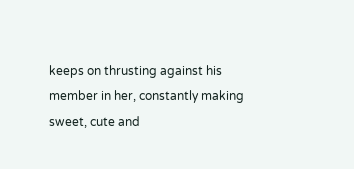keeps on thrusting against his member in her, constantly making sweet, cute and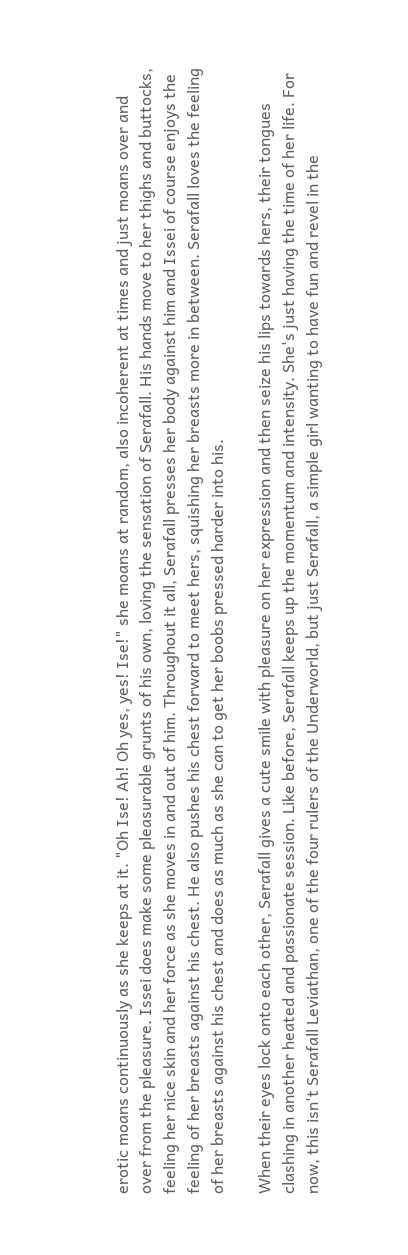erotic moans continuously as she keeps at it. "Oh Ise! Ah! Oh yes, yes! Ise!" she moans at random, also incoherent at times and just moans over and over from the pleasure. Issei does make some pleasurable grunts of his own, loving the sensation of Serafall. His hands move to her thighs and buttocks, feeling her nice skin and her force as she moves in and out of him. Throughout it all, Serafall presses her body against him and Issei of course enjoys the feeling of her breasts against his chest. He also pushes his chest forward to meet hers, squishing her breasts more in between. Serafall loves the feeling of her breasts against his chest and does as much as she can to get her boobs pressed harder into his.

When their eyes lock onto each other, Serafall gives a cute smile with pleasure on her expression and then seize his lips towards hers, their tongues clashing in another heated and passionate session. Like before, Serafall keeps up the momentum and intensity. She's just having the time of her life. For now, this isn't Serafall Leviathan, one of the four rulers of the Underworld, but just Serafall, a simple girl wanting to have fun and revel in the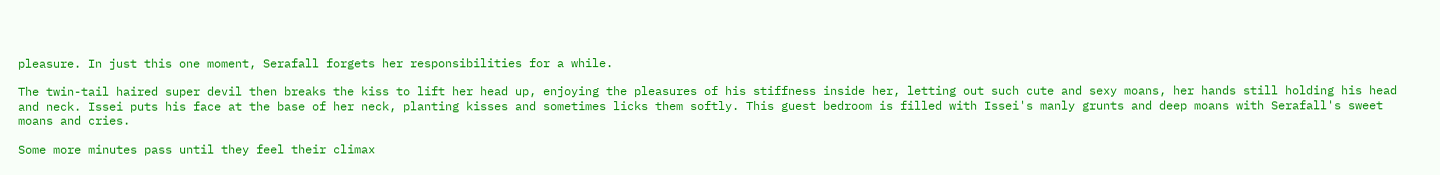pleasure. In just this one moment, Serafall forgets her responsibilities for a while.

The twin-tail haired super devil then breaks the kiss to lift her head up, enjoying the pleasures of his stiffness inside her, letting out such cute and sexy moans, her hands still holding his head and neck. Issei puts his face at the base of her neck, planting kisses and sometimes licks them softly. This guest bedroom is filled with Issei's manly grunts and deep moans with Serafall's sweet moans and cries.

Some more minutes pass until they feel their climax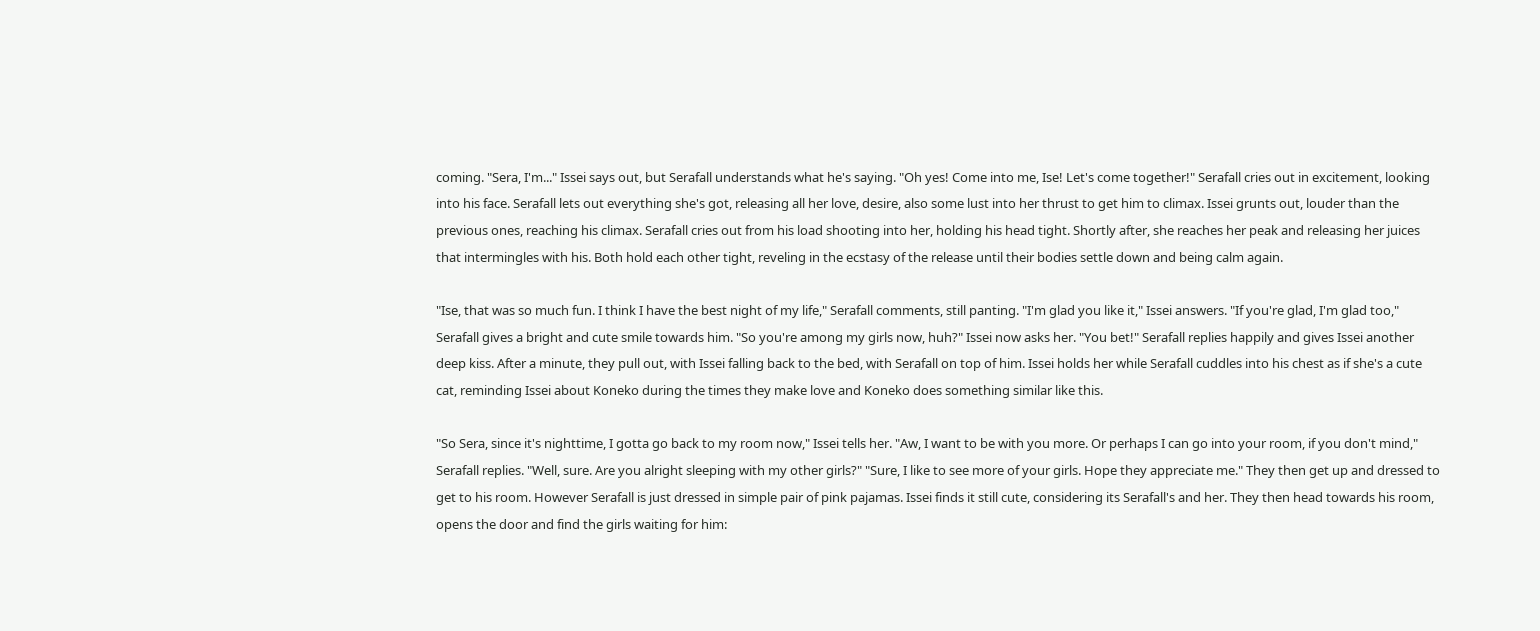coming. "Sera, I'm..." Issei says out, but Serafall understands what he's saying. "Oh yes! Come into me, Ise! Let's come together!" Serafall cries out in excitement, looking into his face. Serafall lets out everything she's got, releasing all her love, desire, also some lust into her thrust to get him to climax. Issei grunts out, louder than the previous ones, reaching his climax. Serafall cries out from his load shooting into her, holding his head tight. Shortly after, she reaches her peak and releasing her juices that intermingles with his. Both hold each other tight, reveling in the ecstasy of the release until their bodies settle down and being calm again.

"Ise, that was so much fun. I think I have the best night of my life," Serafall comments, still panting. "I'm glad you like it," Issei answers. "If you're glad, I'm glad too," Serafall gives a bright and cute smile towards him. "So you're among my girls now, huh?" Issei now asks her. "You bet!" Serafall replies happily and gives Issei another deep kiss. After a minute, they pull out, with Issei falling back to the bed, with Serafall on top of him. Issei holds her while Serafall cuddles into his chest as if she's a cute cat, reminding Issei about Koneko during the times they make love and Koneko does something similar like this.

"So Sera, since it's nighttime, I gotta go back to my room now," Issei tells her. "Aw, I want to be with you more. Or perhaps I can go into your room, if you don't mind," Serafall replies. "Well, sure. Are you alright sleeping with my other girls?" "Sure, I like to see more of your girls. Hope they appreciate me." They then get up and dressed to get to his room. However Serafall is just dressed in simple pair of pink pajamas. Issei finds it still cute, considering its Serafall's and her. They then head towards his room, opens the door and find the girls waiting for him: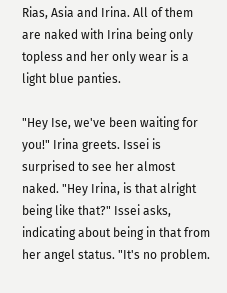Rias, Asia and Irina. All of them are naked with Irina being only topless and her only wear is a light blue panties.

"Hey Ise, we've been waiting for you!" Irina greets. Issei is surprised to see her almost naked. "Hey Irina, is that alright being like that?" Issei asks, indicating about being in that from her angel status. "It's no problem.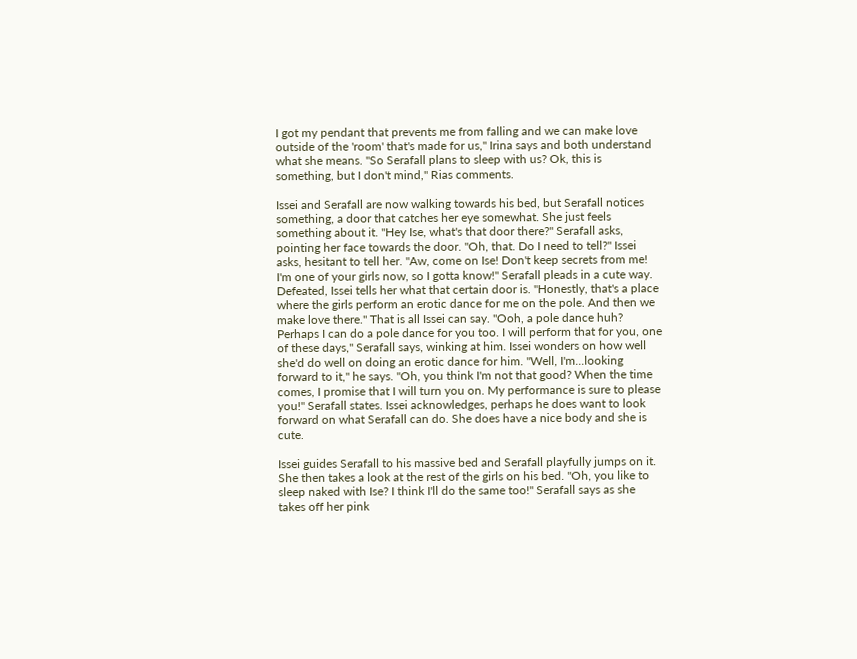I got my pendant that prevents me from falling and we can make love outside of the 'room' that's made for us," Irina says and both understand what she means. "So Serafall plans to sleep with us? Ok, this is something, but I don't mind," Rias comments.

Issei and Serafall are now walking towards his bed, but Serafall notices something, a door that catches her eye somewhat. She just feels something about it. "Hey Ise, what's that door there?" Serafall asks, pointing her face towards the door. "Oh, that. Do I need to tell?" Issei asks, hesitant to tell her. "Aw, come on Ise! Don't keep secrets from me! I'm one of your girls now, so I gotta know!" Serafall pleads in a cute way. Defeated, Issei tells her what that certain door is. "Honestly, that's a place where the girls perform an erotic dance for me on the pole. And then we make love there." That is all Issei can say. "Ooh, a pole dance huh? Perhaps I can do a pole dance for you too. I will perform that for you, one of these days," Serafall says, winking at him. Issei wonders on how well she'd do well on doing an erotic dance for him. "Well, I'm...looking forward to it," he says. "Oh, you think I'm not that good? When the time comes, I promise that I will turn you on. My performance is sure to please you!" Serafall states. Issei acknowledges, perhaps he does want to look forward on what Serafall can do. She does have a nice body and she is cute.

Issei guides Serafall to his massive bed and Serafall playfully jumps on it. She then takes a look at the rest of the girls on his bed. "Oh, you like to sleep naked with Ise? I think I'll do the same too!" Serafall says as she takes off her pink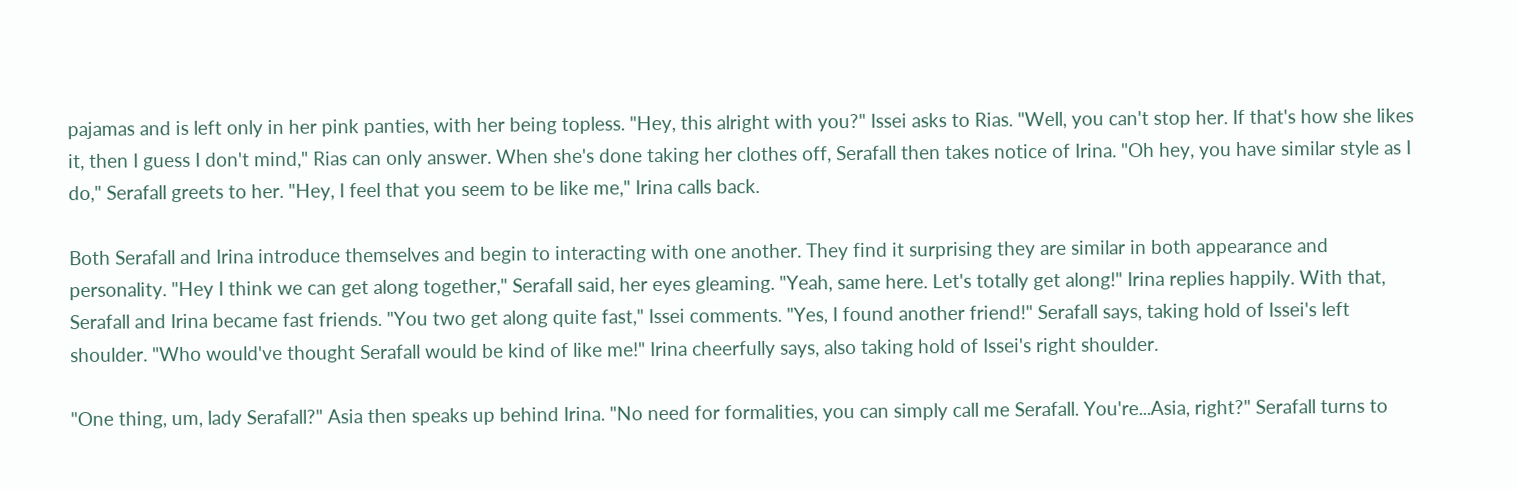pajamas and is left only in her pink panties, with her being topless. "Hey, this alright with you?" Issei asks to Rias. "Well, you can't stop her. If that's how she likes it, then I guess I don't mind," Rias can only answer. When she's done taking her clothes off, Serafall then takes notice of Irina. "Oh hey, you have similar style as I do," Serafall greets to her. "Hey, I feel that you seem to be like me," Irina calls back.

Both Serafall and Irina introduce themselves and begin to interacting with one another. They find it surprising they are similar in both appearance and personality. "Hey I think we can get along together," Serafall said, her eyes gleaming. "Yeah, same here. Let's totally get along!" Irina replies happily. With that, Serafall and Irina became fast friends. "You two get along quite fast," Issei comments. "Yes, I found another friend!" Serafall says, taking hold of Issei's left shoulder. "Who would've thought Serafall would be kind of like me!" Irina cheerfully says, also taking hold of Issei's right shoulder.

"One thing, um, lady Serafall?" Asia then speaks up behind Irina. "No need for formalities, you can simply call me Serafall. You're...Asia, right?" Serafall turns to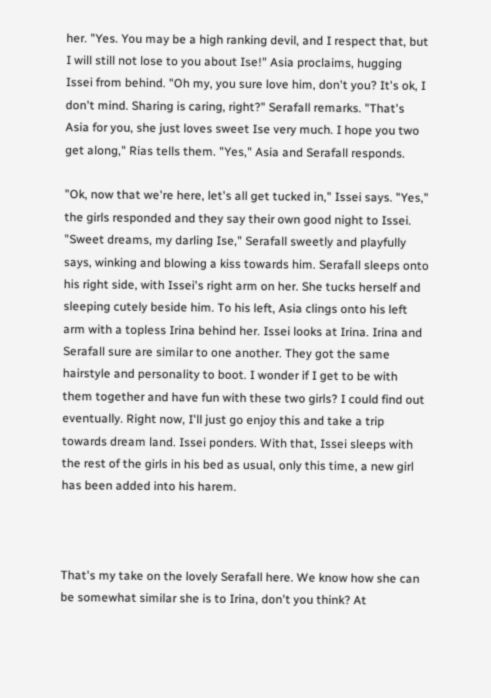her. "Yes. You may be a high ranking devil, and I respect that, but I will still not lose to you about Ise!" Asia proclaims, hugging Issei from behind. "Oh my, you sure love him, don't you? It's ok, I don't mind. Sharing is caring, right?" Serafall remarks. "That's Asia for you, she just loves sweet Ise very much. I hope you two get along," Rias tells them. "Yes," Asia and Serafall responds.

"Ok, now that we're here, let's all get tucked in," Issei says. "Yes," the girls responded and they say their own good night to Issei. "Sweet dreams, my darling Ise," Serafall sweetly and playfully says, winking and blowing a kiss towards him. Serafall sleeps onto his right side, with Issei's right arm on her. She tucks herself and sleeping cutely beside him. To his left, Asia clings onto his left arm with a topless Irina behind her. Issei looks at Irina. Irina and Serafall sure are similar to one another. They got the same hairstyle and personality to boot. I wonder if I get to be with them together and have fun with these two girls? I could find out eventually. Right now, I'll just go enjoy this and take a trip towards dream land. Issei ponders. With that, Issei sleeps with the rest of the girls in his bed as usual, only this time, a new girl has been added into his harem.



That's my take on the lovely Serafall here. We know how she can be somewhat similar she is to Irina, don't you think? At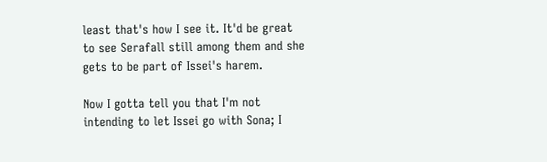least that's how I see it. It'd be great to see Serafall still among them and she gets to be part of Issei's harem.

Now I gotta tell you that I'm not intending to let Issei go with Sona; I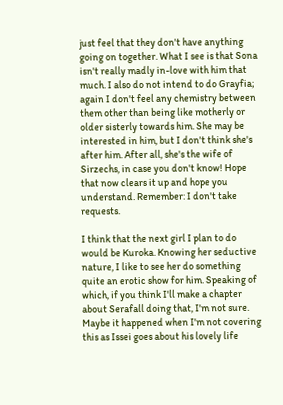just feel that they don't have anything going on together. What I see is that Sona isn't really madly in-love with him that much. I also do not intend to do Grayfia; again I don't feel any chemistry between them other than being like motherly or older sisterly towards him. She may be interested in him, but I don't think she's after him. After all, she's the wife of Sirzechs, in case you don't know! Hope that now clears it up and hope you understand. Remember: I don't take requests.

I think that the next girl I plan to do would be Kuroka. Knowing her seductive nature, I like to see her do something quite an erotic show for him. Speaking of which, if you think I'll make a chapter about Serafall doing that, I'm not sure. Maybe it happened when I'm not covering this as Issei goes about his lovely life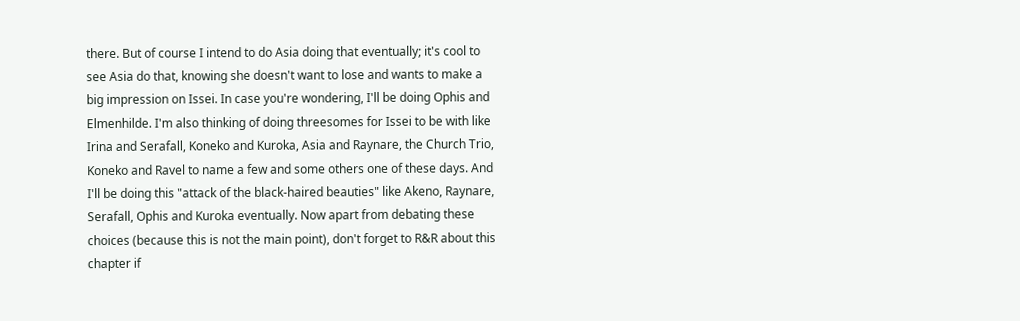there. But of course I intend to do Asia doing that eventually; it's cool to see Asia do that, knowing she doesn't want to lose and wants to make a big impression on Issei. In case you're wondering, I'll be doing Ophis and Elmenhilde. I'm also thinking of doing threesomes for Issei to be with like Irina and Serafall, Koneko and Kuroka, Asia and Raynare, the Church Trio, Koneko and Ravel to name a few and some others one of these days. And I'll be doing this "attack of the black-haired beauties" like Akeno, Raynare, Serafall, Ophis and Kuroka eventually. Now apart from debating these choices (because this is not the main point), don't forget to R&R about this chapter if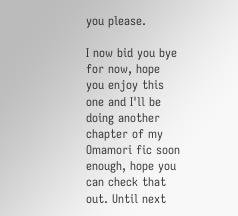you please.

I now bid you bye for now, hope you enjoy this one and I'll be doing another chapter of my Omamori fic soon enough, hope you can check that out. Until next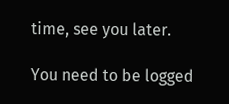time, see you later.

You need to be logged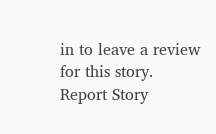in to leave a review for this story.
Report Story